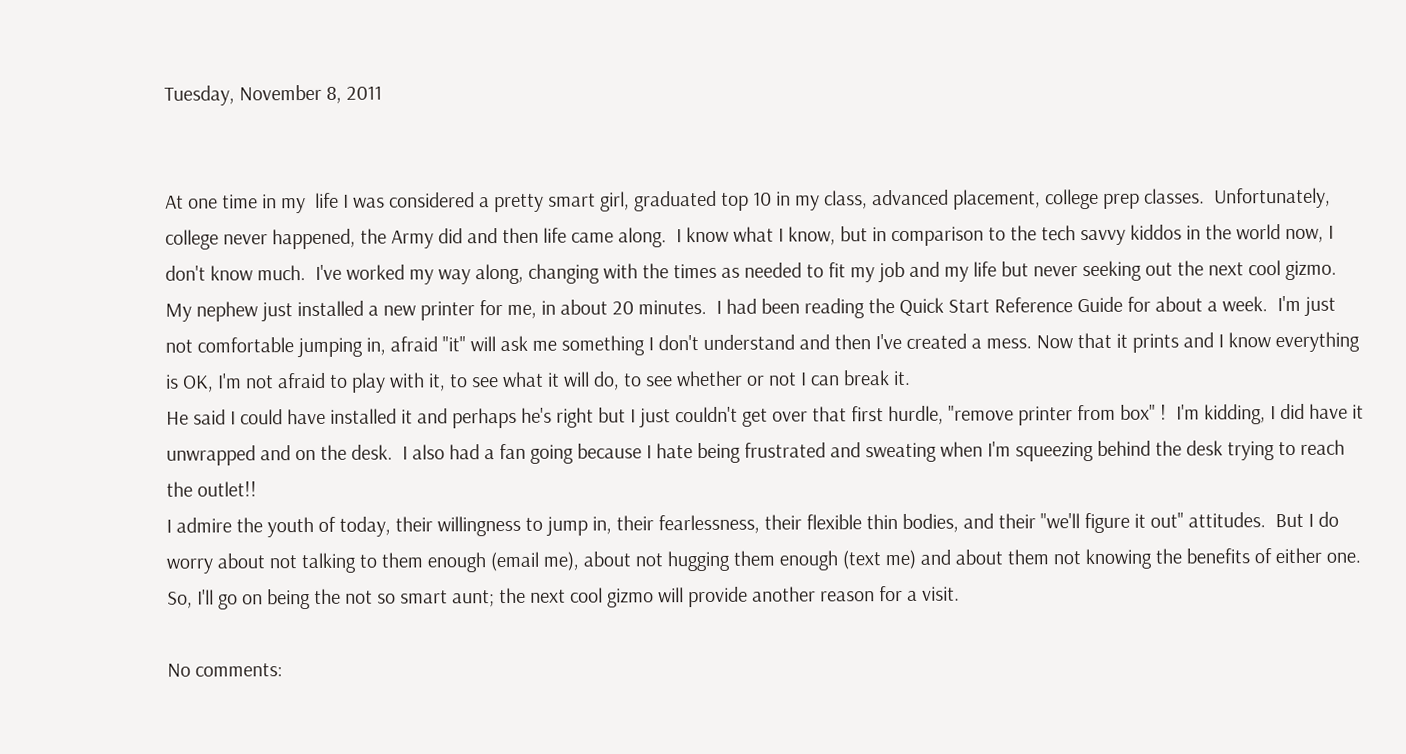Tuesday, November 8, 2011


At one time in my  life I was considered a pretty smart girl, graduated top 10 in my class, advanced placement, college prep classes.  Unfortunately, college never happened, the Army did and then life came along.  I know what I know, but in comparison to the tech savvy kiddos in the world now, I don't know much.  I've worked my way along, changing with the times as needed to fit my job and my life but never seeking out the next cool gizmo.
My nephew just installed a new printer for me, in about 20 minutes.  I had been reading the Quick Start Reference Guide for about a week.  I'm just not comfortable jumping in, afraid "it" will ask me something I don't understand and then I've created a mess. Now that it prints and I know everything is OK, I'm not afraid to play with it, to see what it will do, to see whether or not I can break it.
He said I could have installed it and perhaps he's right but I just couldn't get over that first hurdle, "remove printer from box" !  I'm kidding, I did have it unwrapped and on the desk.  I also had a fan going because I hate being frustrated and sweating when I'm squeezing behind the desk trying to reach the outlet!!
I admire the youth of today, their willingness to jump in, their fearlessness, their flexible thin bodies, and their "we'll figure it out" attitudes.  But I do worry about not talking to them enough (email me), about not hugging them enough (text me) and about them not knowing the benefits of either one. So, I'll go on being the not so smart aunt; the next cool gizmo will provide another reason for a visit.

No comments: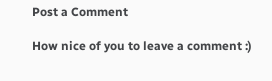Post a Comment

How nice of you to leave a comment :)